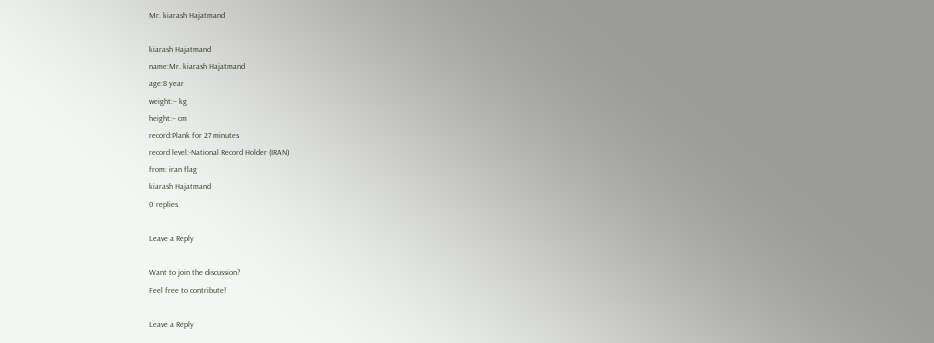Mr. kiarash Hajatmand

kiarash Hajatmand
name:Mr. kiarash Hajatmand
age:8 year
weight:– kg
height:– cm
record:Plank for 27 minutes
record level:-National Record Holder (IRAN)
from: iran flag
kiarash Hajatmand
0 replies

Leave a Reply

Want to join the discussion?
Feel free to contribute!

Leave a Reply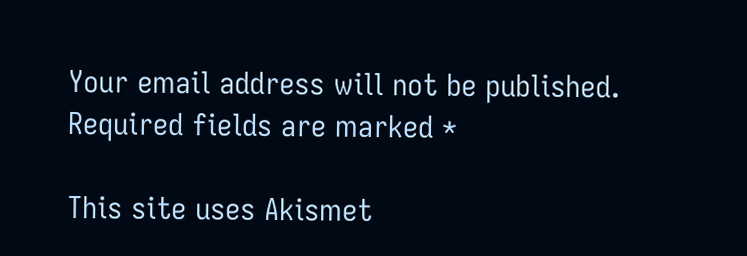Your email address will not be published. Required fields are marked *

This site uses Akismet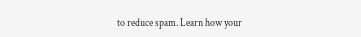to reduce spam. Learn how your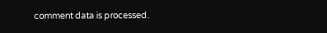comment data is processed.